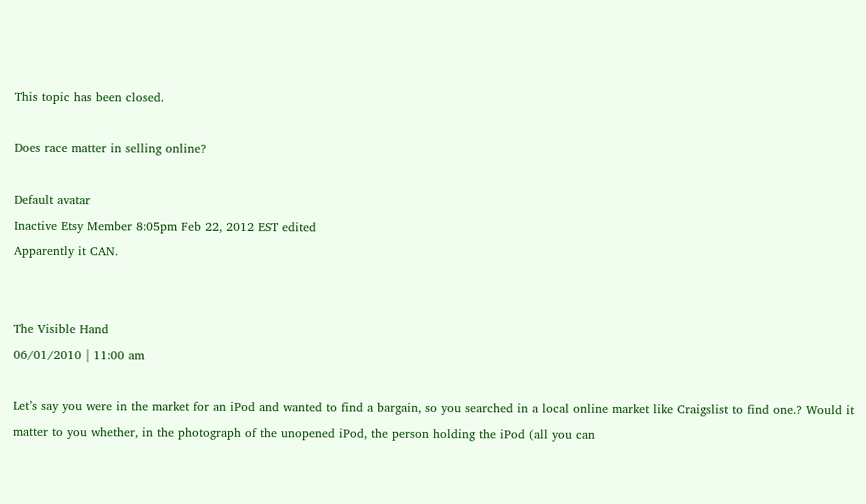This topic has been closed.

Does race matter in selling online?

Default avatar
Inactive Etsy Member 8:05pm Feb 22, 2012 EST edited
Apparently it CAN.


The Visible Hand
06/01/2010 | 11:00 am

Let’s say you were in the market for an iPod and wanted to find a bargain, so you searched in a local online market like Craigslist to find one.? Would it matter to you whether, in the photograph of the unopened iPod, the person holding the iPod (all you can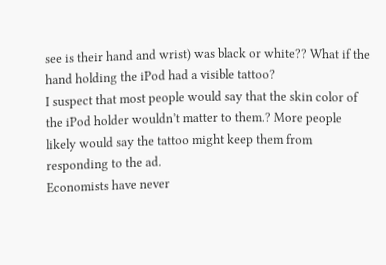see is their hand and wrist) was black or white?? What if the hand holding the iPod had a visible tattoo?
I suspect that most people would say that the skin color of the iPod holder wouldn’t matter to them.? More people likely would say the tattoo might keep them from responding to the ad.
Economists have never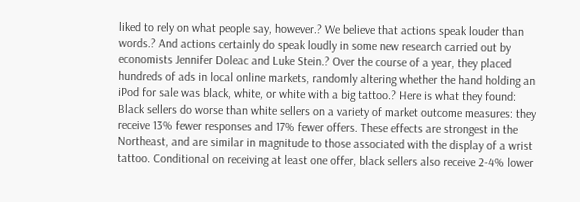liked to rely on what people say, however.? We believe that actions speak louder than words.? And actions certainly do speak loudly in some new research carried out by economists Jennifer Doleac and Luke Stein.? Over the course of a year, they placed hundreds of ads in local online markets, randomly altering whether the hand holding an iPod for sale was black, white, or white with a big tattoo.? Here is what they found:
Black sellers do worse than white sellers on a variety of market outcome measures: they receive 13% fewer responses and 17% fewer offers. These effects are strongest in the Northeast, and are similar in magnitude to those associated with the display of a wrist tattoo. Conditional on receiving at least one offer, black sellers also receive 2-4% lower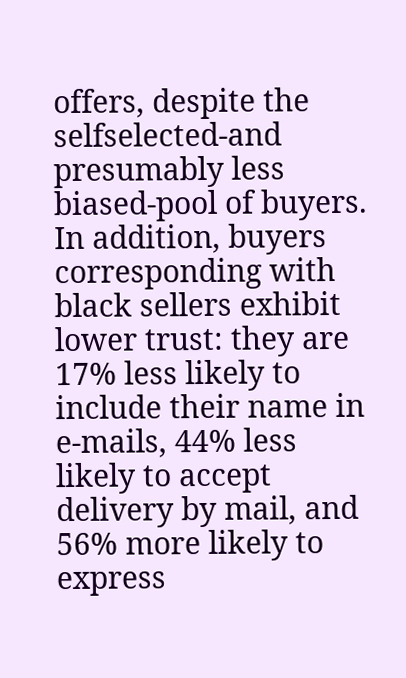offers, despite the selfselected-and presumably less biased-pool of buyers. In addition, buyers corresponding with black sellers exhibit lower trust: they are 17% less likely to include their name in e-mails, 44% less likely to accept delivery by mail, and 56% more likely to express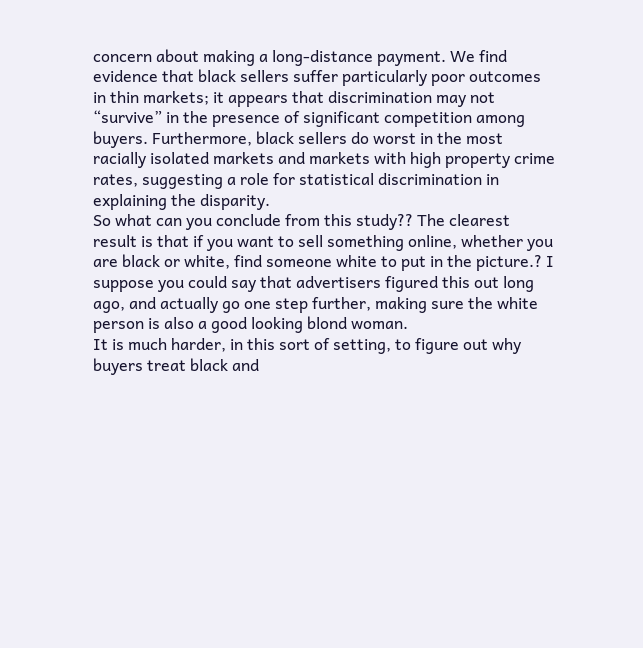concern about making a long-distance payment. We find evidence that black sellers suffer particularly poor outcomes in thin markets; it appears that discrimination may not “survive” in the presence of significant competition among buyers. Furthermore, black sellers do worst in the most racially isolated markets and markets with high property crime rates, suggesting a role for statistical discrimination in explaining the disparity.
So what can you conclude from this study?? The clearest result is that if you want to sell something online, whether you are black or white, find someone white to put in the picture.? I suppose you could say that advertisers figured this out long ago, and actually go one step further, making sure the white person is also a good looking blond woman.
It is much harder, in this sort of setting, to figure out why buyers treat black and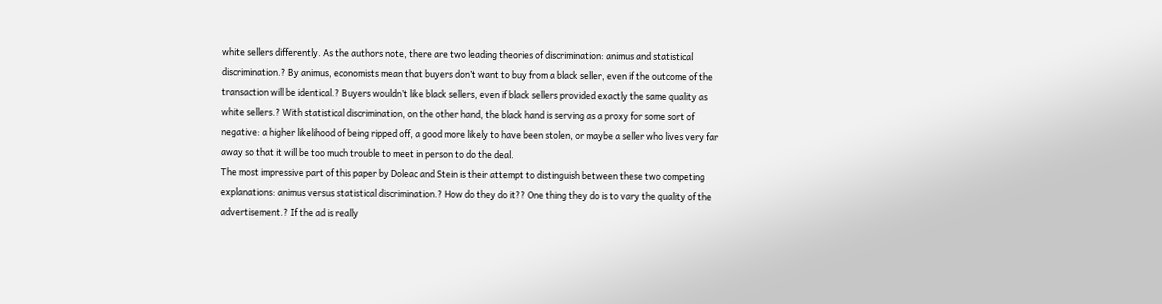white sellers differently. As the authors note, there are two leading theories of discrimination: animus and statistical discrimination.? By animus, economists mean that buyers don’t want to buy from a black seller, even if the outcome of the transaction will be identical.? Buyers wouldn’t like black sellers, even if black sellers provided exactly the same quality as white sellers.? With statistical discrimination, on the other hand, the black hand is serving as a proxy for some sort of negative: a higher likelihood of being ripped off, a good more likely to have been stolen, or maybe a seller who lives very far away so that it will be too much trouble to meet in person to do the deal.
The most impressive part of this paper by Doleac and Stein is their attempt to distinguish between these two competing explanations: animus versus statistical discrimination.? How do they do it?? One thing they do is to vary the quality of the advertisement.? If the ad is really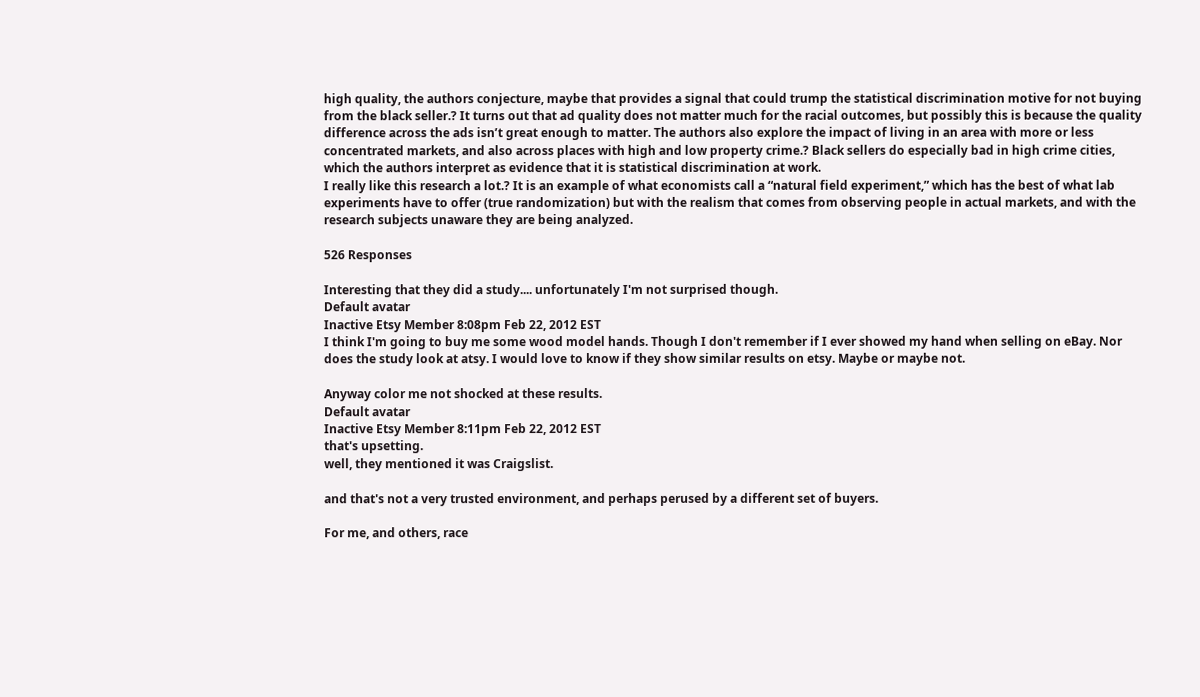high quality, the authors conjecture, maybe that provides a signal that could trump the statistical discrimination motive for not buying from the black seller.? It turns out that ad quality does not matter much for the racial outcomes, but possibly this is because the quality difference across the ads isn’t great enough to matter. The authors also explore the impact of living in an area with more or less concentrated markets, and also across places with high and low property crime.? Black sellers do especially bad in high crime cities, which the authors interpret as evidence that it is statistical discrimination at work.
I really like this research a lot.? It is an example of what economists call a “natural field experiment,” which has the best of what lab experiments have to offer (true randomization) but with the realism that comes from observing people in actual markets, and with the research subjects unaware they are being analyzed.

526 Responses

Interesting that they did a study.... unfortunately I'm not surprised though.
Default avatar
Inactive Etsy Member 8:08pm Feb 22, 2012 EST
I think I'm going to buy me some wood model hands. Though I don't remember if I ever showed my hand when selling on eBay. Nor does the study look at atsy. I would love to know if they show similar results on etsy. Maybe or maybe not.

Anyway color me not shocked at these results.
Default avatar
Inactive Etsy Member 8:11pm Feb 22, 2012 EST
that's upsetting.
well, they mentioned it was Craigslist.

and that's not a very trusted environment, and perhaps perused by a different set of buyers.

For me, and others, race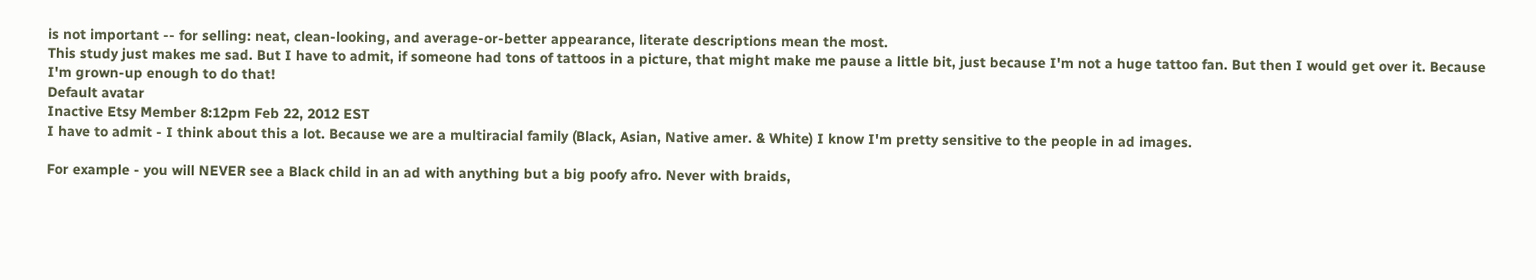is not important -- for selling: neat, clean-looking, and average-or-better appearance, literate descriptions mean the most.
This study just makes me sad. But I have to admit, if someone had tons of tattoos in a picture, that might make me pause a little bit, just because I'm not a huge tattoo fan. But then I would get over it. Because I'm grown-up enough to do that!
Default avatar
Inactive Etsy Member 8:12pm Feb 22, 2012 EST
I have to admit - I think about this a lot. Because we are a multiracial family (Black, Asian, Native amer. & White) I know I'm pretty sensitive to the people in ad images.

For example - you will NEVER see a Black child in an ad with anything but a big poofy afro. Never with braids,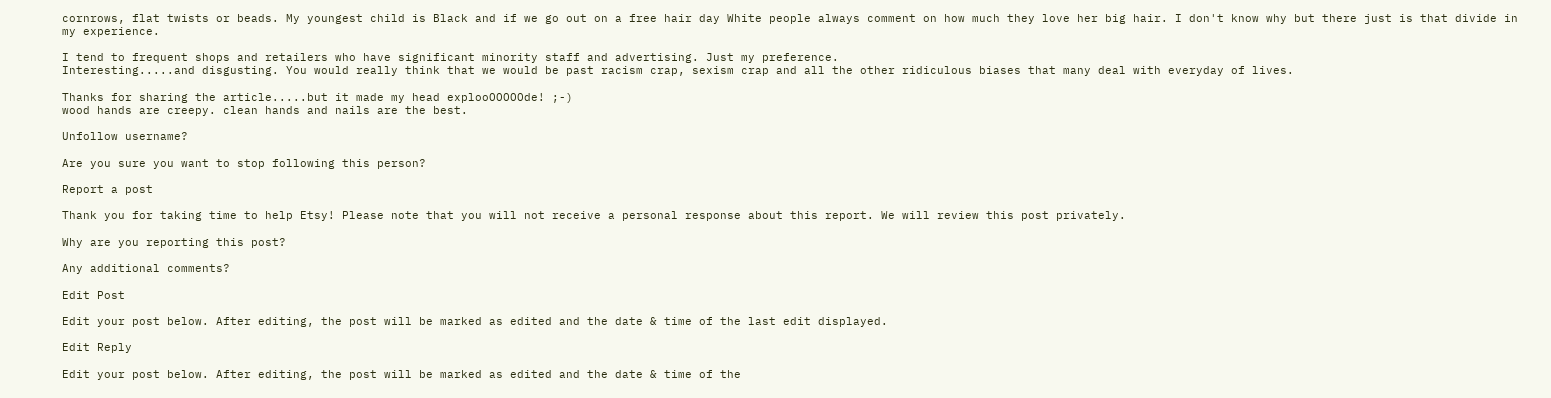cornrows, flat twists or beads. My youngest child is Black and if we go out on a free hair day White people always comment on how much they love her big hair. I don't know why but there just is that divide in my experience.

I tend to frequent shops and retailers who have significant minority staff and advertising. Just my preference.
Interesting.....and disgusting. You would really think that we would be past racism crap, sexism crap and all the other ridiculous biases that many deal with everyday of lives.

Thanks for sharing the article.....but it made my head explooOOOOOde! ;-)
wood hands are creepy. clean hands and nails are the best.

Unfollow username?

Are you sure you want to stop following this person?

Report a post

Thank you for taking time to help Etsy! Please note that you will not receive a personal response about this report. We will review this post privately.

Why are you reporting this post?

Any additional comments?

Edit Post

Edit your post below. After editing, the post will be marked as edited and the date & time of the last edit displayed.

Edit Reply

Edit your post below. After editing, the post will be marked as edited and the date & time of the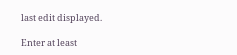last edit displayed.

Enter at least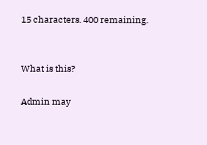15 characters. 400 remaining.


What is this?

Admin may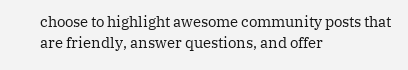choose to highlight awesome community posts that are friendly, answer questions, and offer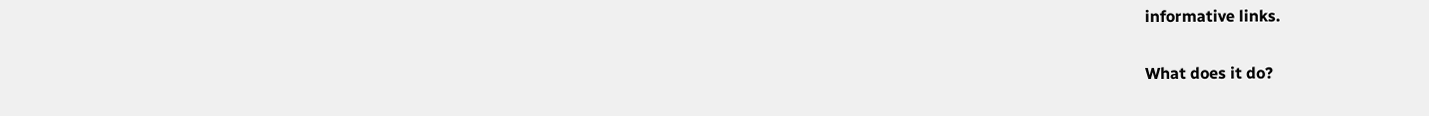informative links.

What does it do?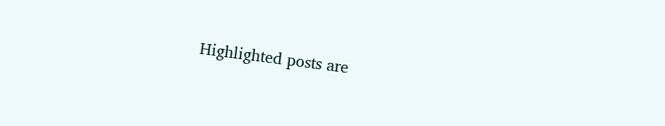Highlighted posts are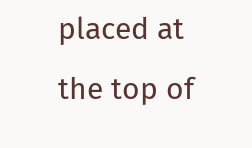placed at the top of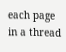each page in a thread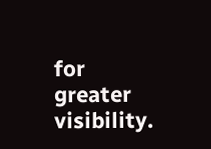for greater visibility.